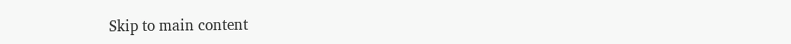Skip to main content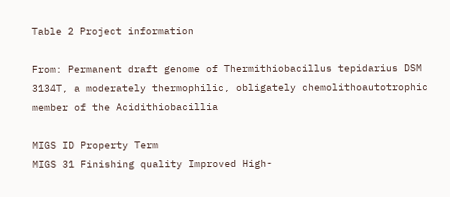Table 2 Project information

From: Permanent draft genome of Thermithiobacillus tepidarius DSM 3134T, a moderately thermophilic, obligately chemolithoautotrophic member of the Acidithiobacillia

MIGS ID Property Term
MIGS 31 Finishing quality Improved High-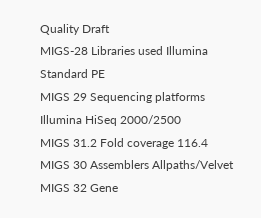Quality Draft
MIGS-28 Libraries used Illumina Standard PE
MIGS 29 Sequencing platforms Illumina HiSeq 2000/2500
MIGS 31.2 Fold coverage 116.4
MIGS 30 Assemblers Allpaths/Velvet
MIGS 32 Gene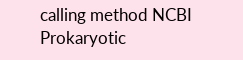calling method NCBI Prokaryotic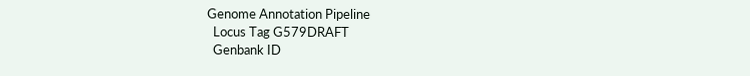Genome Annotation Pipeline
  Locus Tag G579DRAFT
  Genbank ID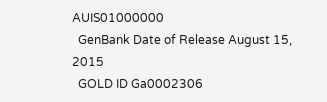AUIS01000000
  GenBank Date of Release August 15, 2015
  GOLD ID Ga0002306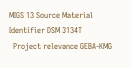MIGS 13 Source Material Identifier DSM 3134T
  Project relevance GEBA-KMG